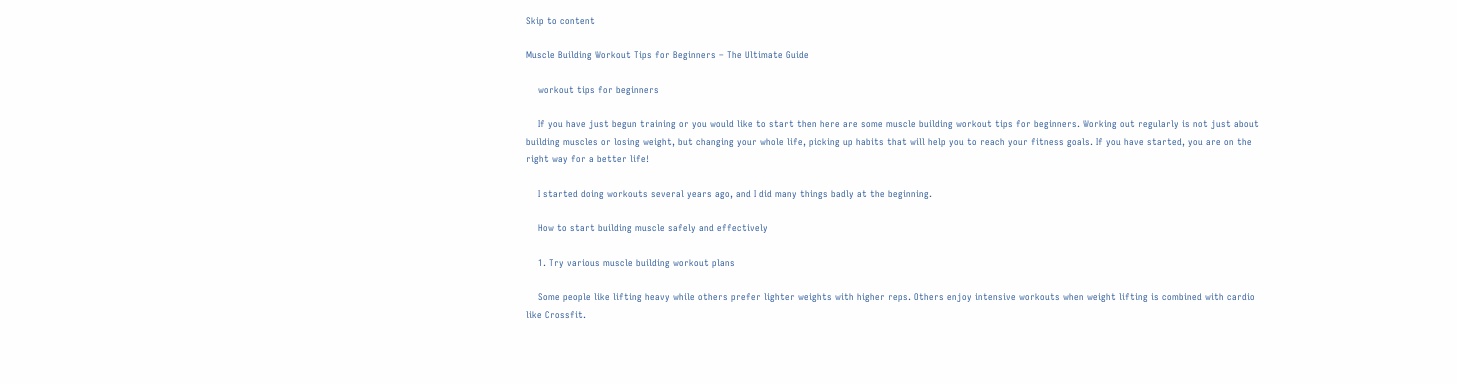Skip to content

Muscle Building Workout Tips for Beginners – The Ultimate Guide

    workout tips for beginners

    If you have just begun training or you would like to start then here are some muscle building workout tips for beginners. Working out regularly is not just about building muscles or losing weight, but changing your whole life, picking up habits that will help you to reach your fitness goals. If you have started, you are on the right way for a better life!

    I started doing workouts several years ago, and I did many things badly at the beginning.

    How to start building muscle safely and effectively

    1. Try various muscle building workout plans

    Some people like lifting heavy while others prefer lighter weights with higher reps. Others enjoy intensive workouts when weight lifting is combined with cardio like Crossfit.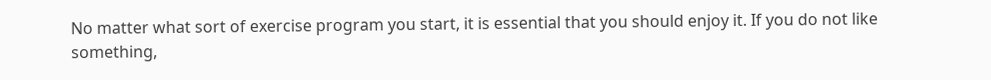No matter what sort of exercise program you start, it is essential that you should enjoy it. If you do not like something,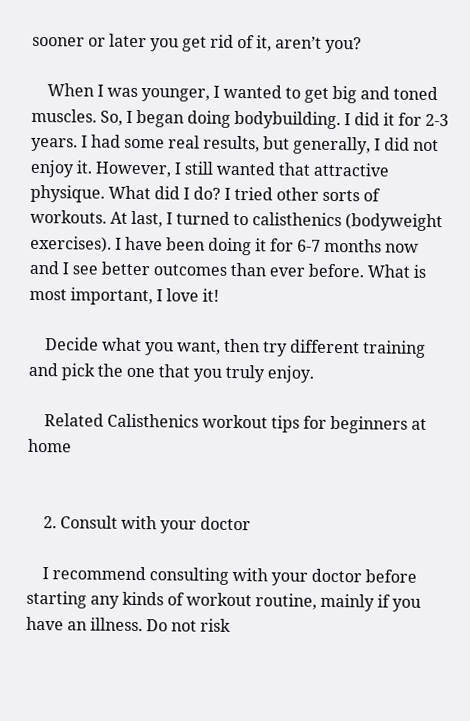sooner or later you get rid of it, aren’t you?

    When I was younger, I wanted to get big and toned muscles. So, I began doing bodybuilding. I did it for 2-3 years. I had some real results, but generally, I did not enjoy it. However, I still wanted that attractive physique. What did I do? I tried other sorts of workouts. At last, I turned to calisthenics (bodyweight exercises). I have been doing it for 6-7 months now and I see better outcomes than ever before. What is most important, I love it!

    Decide what you want, then try different training and pick the one that you truly enjoy.

    Related Calisthenics workout tips for beginners at home


    2. Consult with your doctor

    I recommend consulting with your doctor before starting any kinds of workout routine, mainly if you have an illness. Do not risk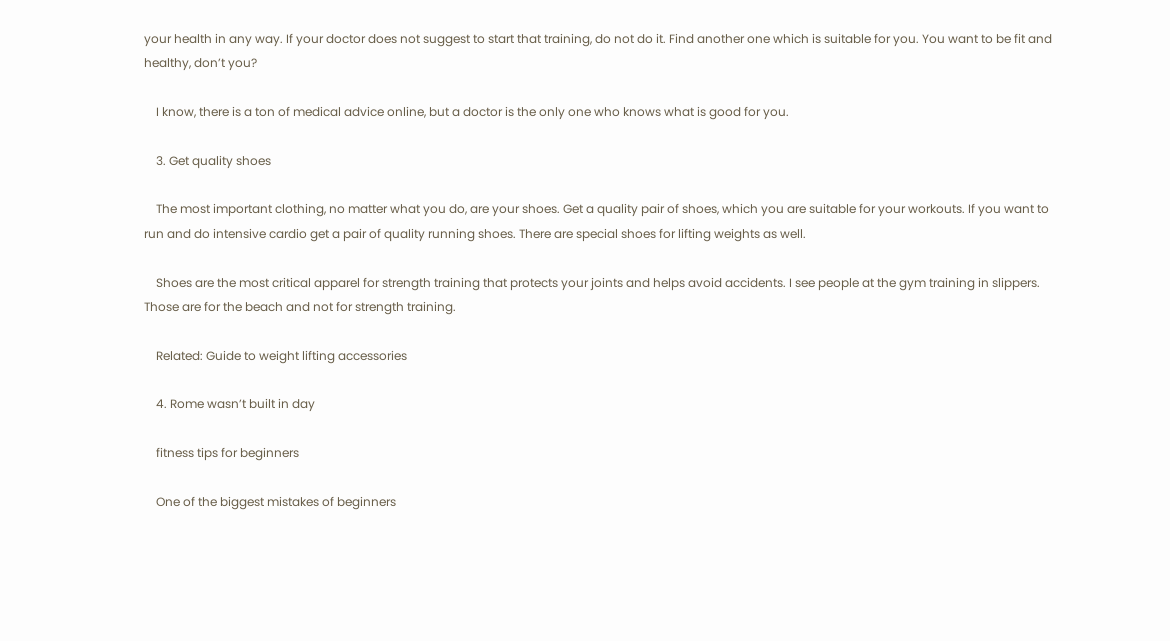your health in any way. If your doctor does not suggest to start that training, do not do it. Find another one which is suitable for you. You want to be fit and healthy, don’t you?

    I know, there is a ton of medical advice online, but a doctor is the only one who knows what is good for you.

    3. Get quality shoes

    The most important clothing, no matter what you do, are your shoes. Get a quality pair of shoes, which you are suitable for your workouts. If you want to run and do intensive cardio get a pair of quality running shoes. There are special shoes for lifting weights as well.

    Shoes are the most critical apparel for strength training that protects your joints and helps avoid accidents. I see people at the gym training in slippers. Those are for the beach and not for strength training.

    Related: Guide to weight lifting accessories

    4. Rome wasn’t built in day

    fitness tips for beginners

    One of the biggest mistakes of beginners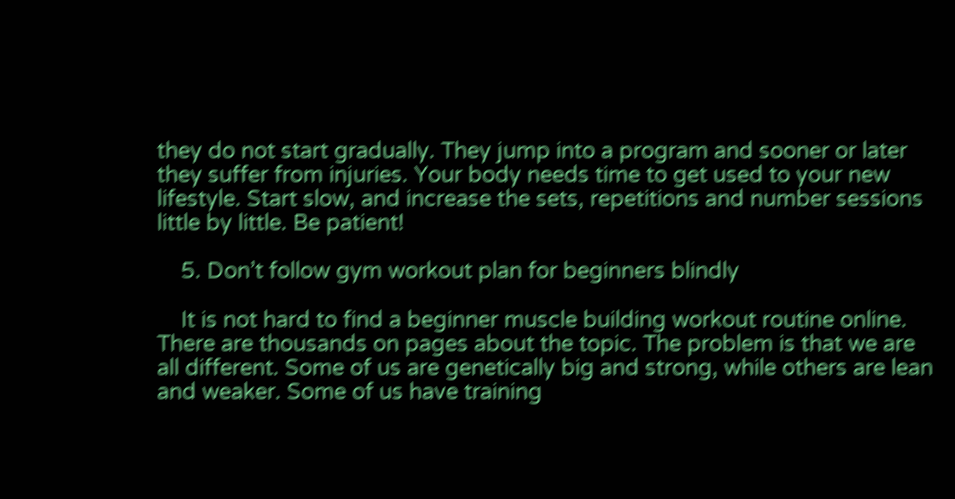they do not start gradually. They jump into a program and sooner or later they suffer from injuries. Your body needs time to get used to your new lifestyle. Start slow, and increase the sets, repetitions and number sessions little by little. Be patient!

    5. Don’t follow gym workout plan for beginners blindly

    It is not hard to find a beginner muscle building workout routine online. There are thousands on pages about the topic. The problem is that we are all different. Some of us are genetically big and strong, while others are lean and weaker. Some of us have training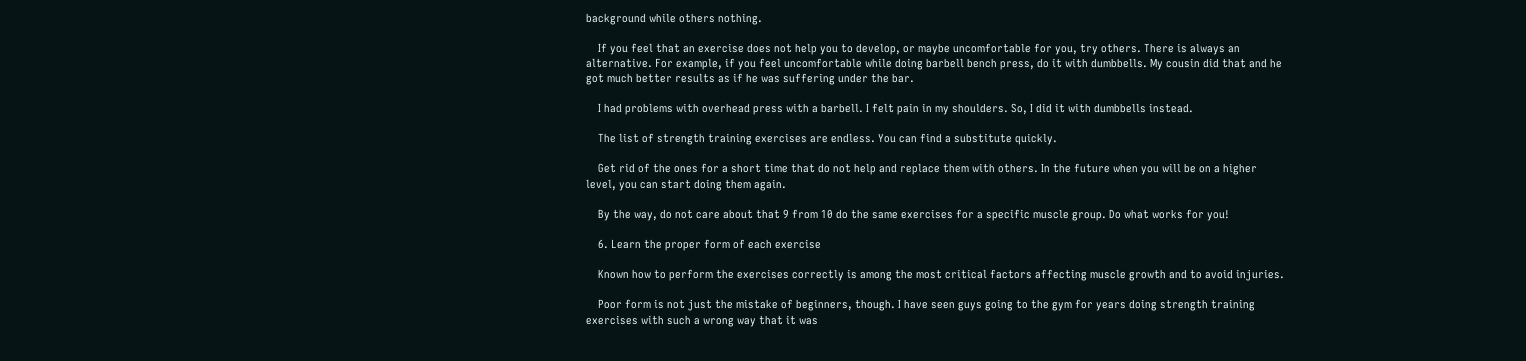background while others nothing.

    If you feel that an exercise does not help you to develop, or maybe uncomfortable for you, try others. There is always an alternative. For example, if you feel uncomfortable while doing barbell bench press, do it with dumbbells. My cousin did that and he got much better results as if he was suffering under the bar.

    I had problems with overhead press with a barbell. I felt pain in my shoulders. So, I did it with dumbbells instead.

    The list of strength training exercises are endless. You can find a substitute quickly.

    Get rid of the ones for a short time that do not help and replace them with others. In the future when you will be on a higher level, you can start doing them again.

    By the way, do not care about that 9 from 10 do the same exercises for a specific muscle group. Do what works for you!

    6. Learn the proper form of each exercise

    Known how to perform the exercises correctly is among the most critical factors affecting muscle growth and to avoid injuries.

    Poor form is not just the mistake of beginners, though. I have seen guys going to the gym for years doing strength training exercises with such a wrong way that it was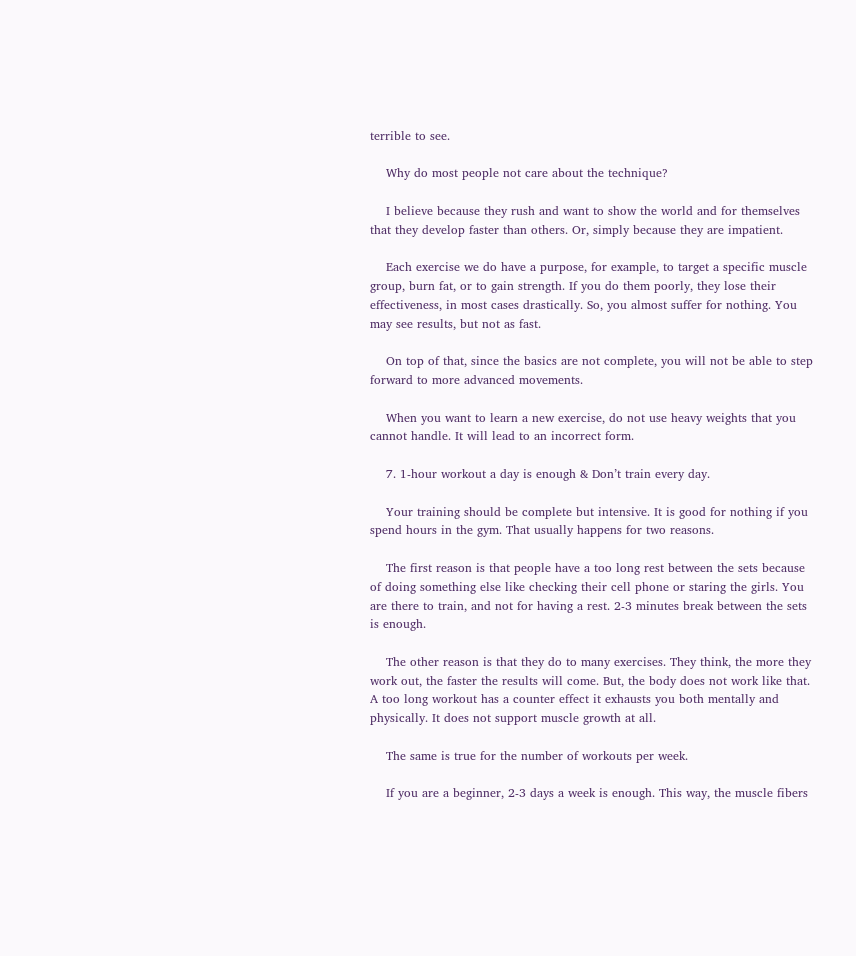terrible to see.

    Why do most people not care about the technique?

    I believe because they rush and want to show the world and for themselves that they develop faster than others. Or, simply because they are impatient.

    Each exercise we do have a purpose, for example, to target a specific muscle group, burn fat, or to gain strength. If you do them poorly, they lose their effectiveness, in most cases drastically. So, you almost suffer for nothing. You may see results, but not as fast.

    On top of that, since the basics are not complete, you will not be able to step forward to more advanced movements.

    When you want to learn a new exercise, do not use heavy weights that you cannot handle. It will lead to an incorrect form.

    7. 1-hour workout a day is enough & Don’t train every day.

    Your training should be complete but intensive. It is good for nothing if you spend hours in the gym. That usually happens for two reasons.

    The first reason is that people have a too long rest between the sets because of doing something else like checking their cell phone or staring the girls. You are there to train, and not for having a rest. 2-3 minutes break between the sets is enough.

    The other reason is that they do to many exercises. They think, the more they work out, the faster the results will come. But, the body does not work like that. A too long workout has a counter effect it exhausts you both mentally and physically. It does not support muscle growth at all.

    The same is true for the number of workouts per week.

    If you are a beginner, 2-3 days a week is enough. This way, the muscle fibers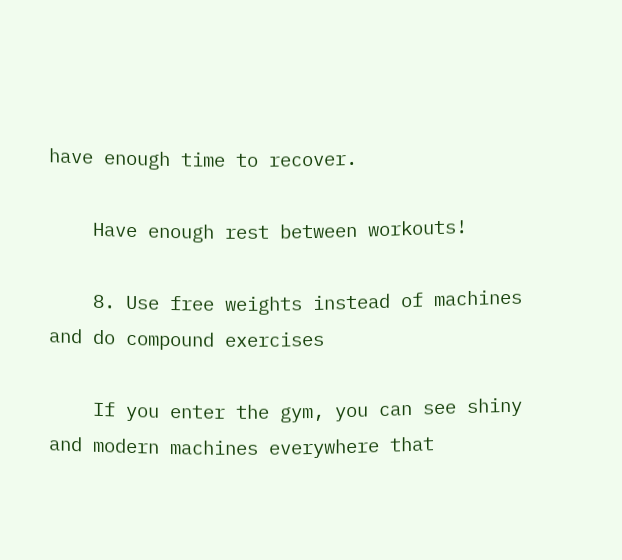have enough time to recover.

    Have enough rest between workouts!

    8. Use free weights instead of machines and do compound exercises

    If you enter the gym, you can see shiny and modern machines everywhere that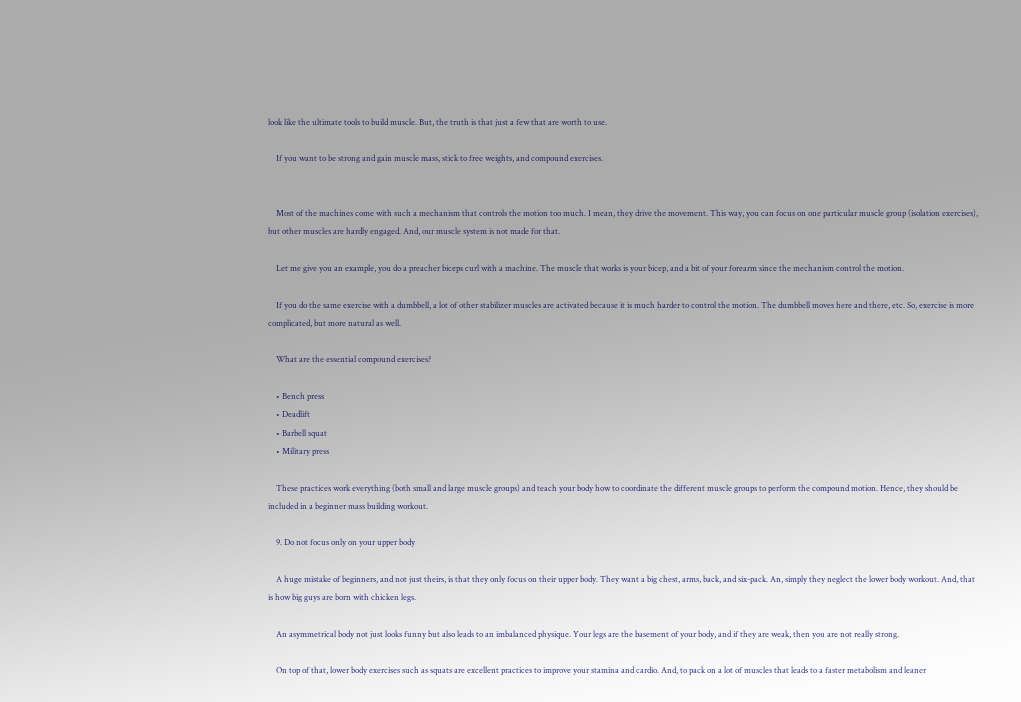look like the ultimate tools to build muscle. But, the truth is that just a few that are worth to use.

    If you want to be strong and gain muscle mass, stick to free weights, and compound exercises.


    Most of the machines come with such a mechanism that controls the motion too much. I mean, they drive the movement. This way, you can focus on one particular muscle group (isolation exercises), but other muscles are hardly engaged. And, our muscle system is not made for that.

    Let me give you an example, you do a preacher biceps curl with a machine. The muscle that works is your bicep, and a bit of your forearm since the mechanism control the motion.

    If you do the same exercise with a dumbbell, a lot of other stabilizer muscles are activated because it is much harder to control the motion. The dumbbell moves here and there, etc. So, exercise is more complicated, but more natural as well.

    What are the essential compound exercises?

    • Bench press
    • Deadlift
    • Barbell squat
    • Military press

    These practices work everything (both small and large muscle groups) and teach your body how to coordinate the different muscle groups to perform the compound motion. Hence, they should be included in a beginner mass building workout.

    9. Do not focus only on your upper body

    A huge mistake of beginners, and not just theirs, is that they only focus on their upper body. They want a big chest, arms, back, and six-pack. An, simply they neglect the lower body workout. And, that is how big guys are born with chicken legs.

    An asymmetrical body not just looks funny but also leads to an imbalanced physique. Your legs are the basement of your body, and if they are weak, then you are not really strong.

    On top of that, lower body exercises such as squats are excellent practices to improve your stamina and cardio. And, to pack on a lot of muscles that leads to a faster metabolism and leaner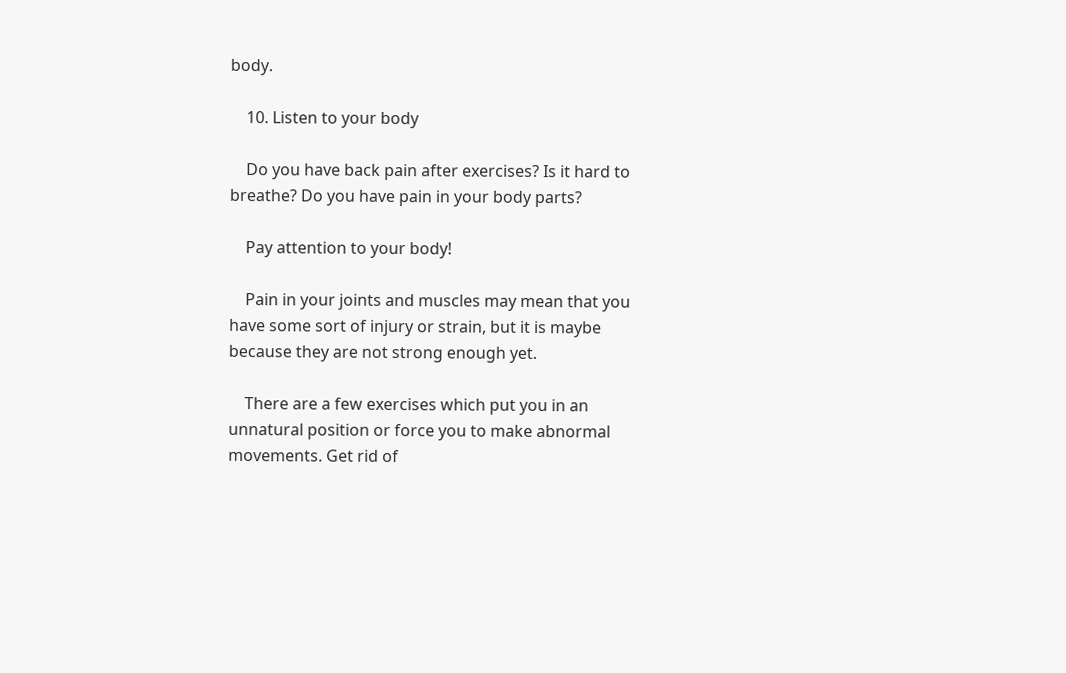body.

    10. Listen to your body

    Do you have back pain after exercises? Is it hard to breathe? Do you have pain in your body parts?

    Pay attention to your body!

    Pain in your joints and muscles may mean that you have some sort of injury or strain, but it is maybe because they are not strong enough yet.

    There are a few exercises which put you in an unnatural position or force you to make abnormal movements. Get rid of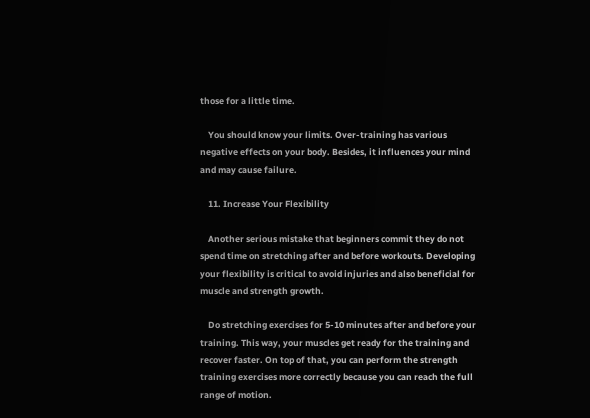those for a little time.

    You should know your limits. Over-training has various negative effects on your body. Besides, it influences your mind and may cause failure.

    11. Increase Your Flexibility

    Another serious mistake that beginners commit they do not spend time on stretching after and before workouts. Developing your flexibility is critical to avoid injuries and also beneficial for muscle and strength growth.

    Do stretching exercises for 5-10 minutes after and before your training. This way, your muscles get ready for the training and recover faster. On top of that, you can perform the strength training exercises more correctly because you can reach the full range of motion.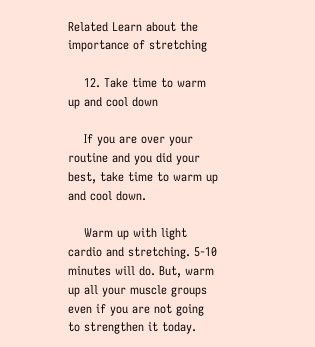Related Learn about the importance of stretching

    12. Take time to warm up and cool down

    If you are over your routine and you did your best, take time to warm up and cool down.

    Warm up with light cardio and stretching. 5-10 minutes will do. But, warm up all your muscle groups even if you are not going to strengthen it today.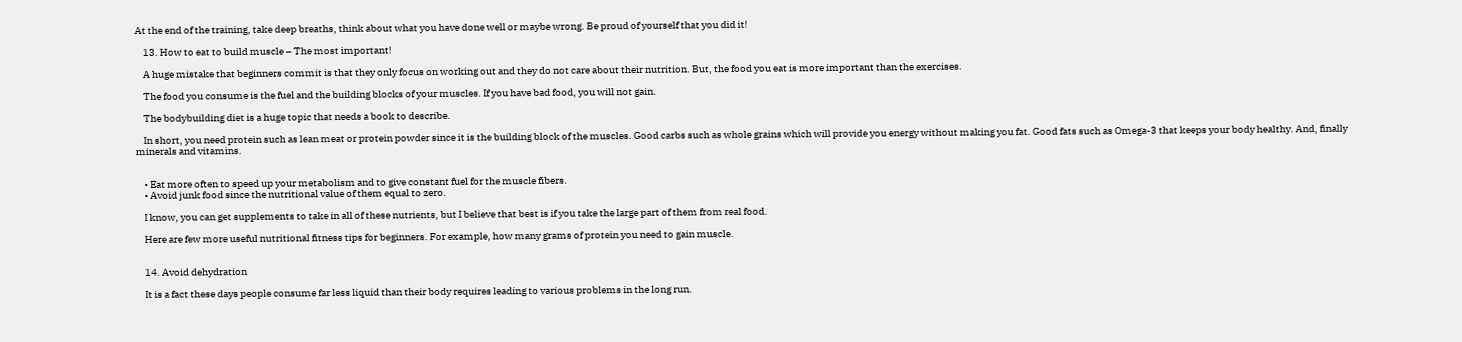At the end of the training, take deep breaths, think about what you have done well or maybe wrong. Be proud of yourself that you did it!

    13. How to eat to build muscle – The most important!

    A huge mistake that beginners commit is that they only focus on working out and they do not care about their nutrition. But, the food you eat is more important than the exercises.

    The food you consume is the fuel and the building blocks of your muscles. If you have bad food, you will not gain.

    The bodybuilding diet is a huge topic that needs a book to describe.

    In short, you need protein such as lean meat or protein powder since it is the building block of the muscles. Good carbs such as whole grains which will provide you energy without making you fat. Good fats such as Omega-3 that keeps your body healthy. And, finally minerals and vitamins.


    • Eat more often to speed up your metabolism and to give constant fuel for the muscle fibers.
    • Avoid junk food since the nutritional value of them equal to zero.

    I know, you can get supplements to take in all of these nutrients, but I believe that best is if you take the large part of them from real food.

    Here are few more useful nutritional fitness tips for beginners. For example, how many grams of protein you need to gain muscle.


    14. Avoid dehydration

    It is a fact these days people consume far less liquid than their body requires leading to various problems in the long run.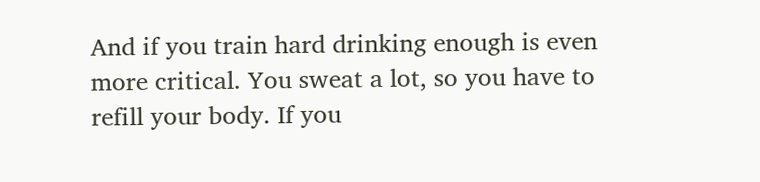And if you train hard drinking enough is even more critical. You sweat a lot, so you have to refill your body. If you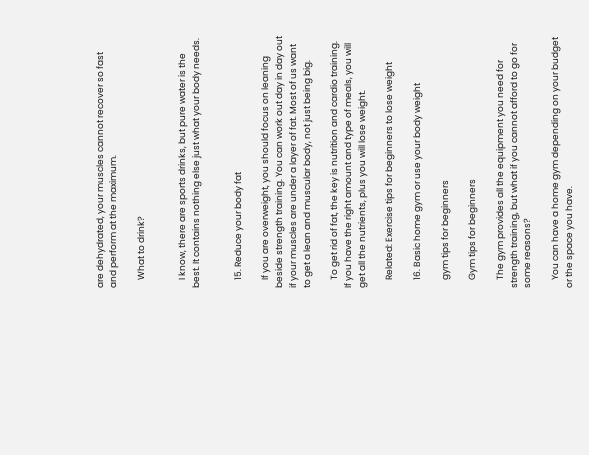are dehydrated, your muscles cannot recover so fast and perform at the maximum.

    What to drink?


    I know, there are sports drinks, but pure water is the best. It contains nothing else just what your body needs.


    15. Reduce your body fat

    If you are overweight, you should focus on leaning beside strength training. You can work out day in day out if your muscles are under a layer of fat. Most of us want to get a lean and muscular body, not just being big.

    To get rid of fat, the key is nutrition and cardio training. If you have the right amount and type of meals, you will get all the nutrients, plus you will lose weight.

    Related: Exercise tips for beginners to lose weight

    16. Basic home gym or use your body weight

    gym tips for beginners

    Gym tips for beginners

    The gym provides all the equipment you need for strength training, but what if you cannot afford to go for some reasons?

    You can have a home gym depending on your budget or the space you have.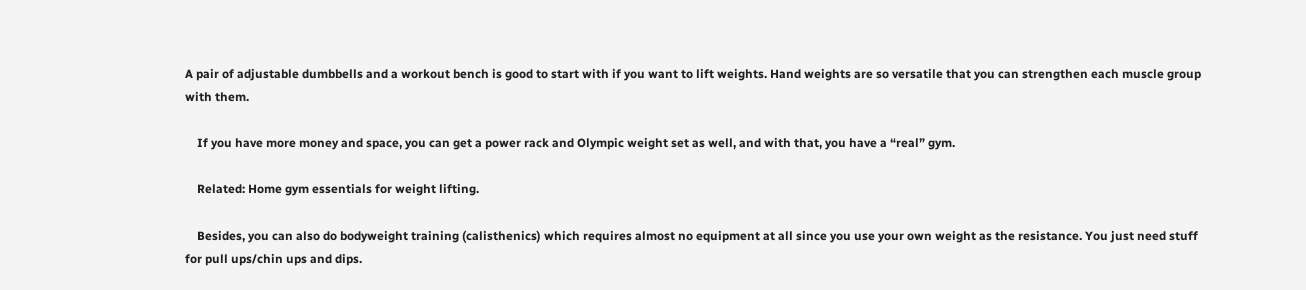A pair of adjustable dumbbells and a workout bench is good to start with if you want to lift weights. Hand weights are so versatile that you can strengthen each muscle group with them.

    If you have more money and space, you can get a power rack and Olympic weight set as well, and with that, you have a “real” gym.

    Related: Home gym essentials for weight lifting.

    Besides, you can also do bodyweight training (calisthenics) which requires almost no equipment at all since you use your own weight as the resistance. You just need stuff for pull ups/chin ups and dips.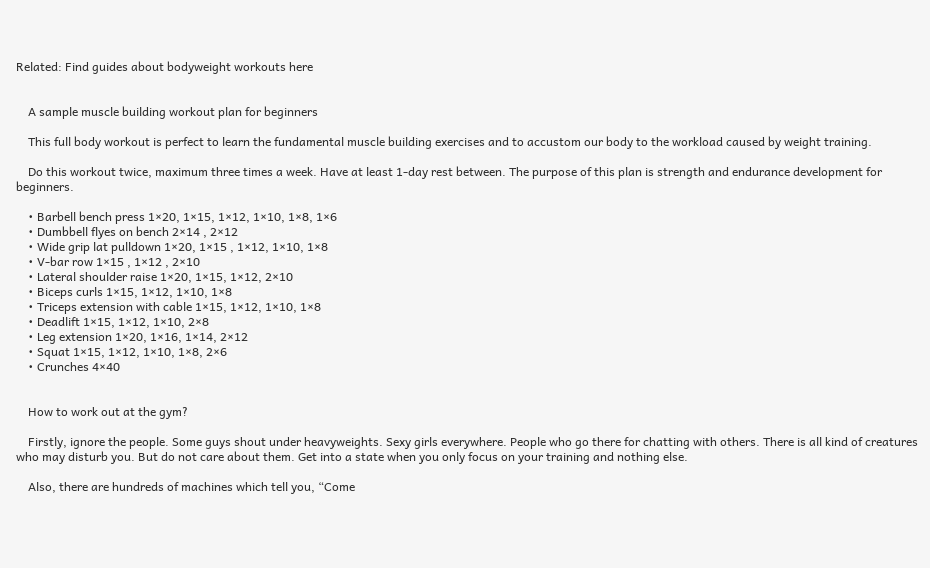Related: Find guides about bodyweight workouts here


    A sample muscle building workout plan for beginners

    This full body workout is perfect to learn the fundamental muscle building exercises and to accustom our body to the workload caused by weight training.

    Do this workout twice, maximum three times a week. Have at least 1-day rest between. The purpose of this plan is strength and endurance development for beginners.

    • Barbell bench press 1×20, 1×15, 1×12, 1×10, 1×8, 1×6
    • Dumbbell flyes on bench 2×14 , 2×12
    • Wide grip lat pulldown 1×20, 1×15 , 1×12, 1×10, 1×8
    • V-bar row 1×15 , 1×12 , 2×10
    • Lateral shoulder raise 1×20, 1×15, 1×12, 2×10
    • Biceps curls 1×15, 1×12, 1×10, 1×8
    • Triceps extension with cable 1×15, 1×12, 1×10, 1×8
    • Deadlift 1×15, 1×12, 1×10, 2×8
    • Leg extension 1×20, 1×16, 1×14, 2×12
    • Squat 1×15, 1×12, 1×10, 1×8, 2×6
    • Crunches 4×40


    How to work out at the gym?

    Firstly, ignore the people. Some guys shout under heavyweights. Sexy girls everywhere. People who go there for chatting with others. There is all kind of creatures who may disturb you. But do not care about them. Get into a state when you only focus on your training and nothing else.

    Also, there are hundreds of machines which tell you, “Come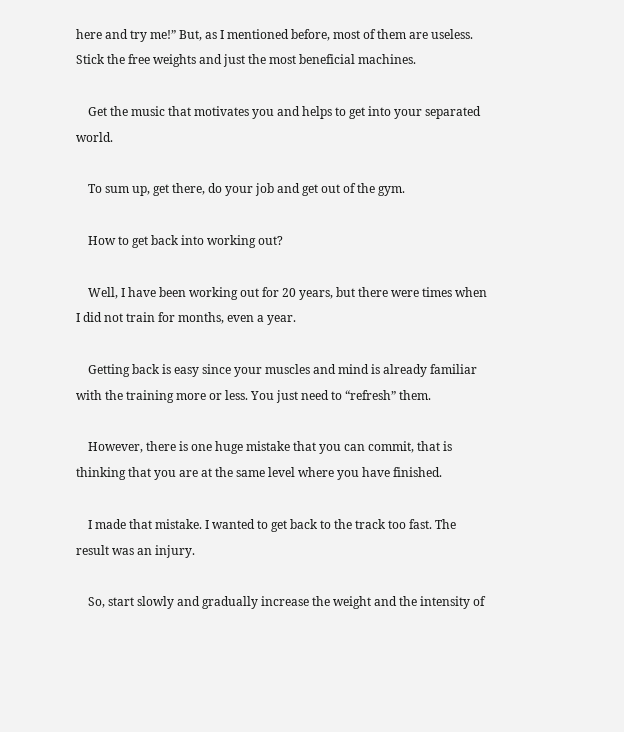here and try me!” But, as I mentioned before, most of them are useless. Stick the free weights and just the most beneficial machines.

    Get the music that motivates you and helps to get into your separated world.

    To sum up, get there, do your job and get out of the gym.

    How to get back into working out?

    Well, I have been working out for 20 years, but there were times when I did not train for months, even a year.

    Getting back is easy since your muscles and mind is already familiar with the training more or less. You just need to “refresh” them.

    However, there is one huge mistake that you can commit, that is thinking that you are at the same level where you have finished.

    I made that mistake. I wanted to get back to the track too fast. The result was an injury.

    So, start slowly and gradually increase the weight and the intensity of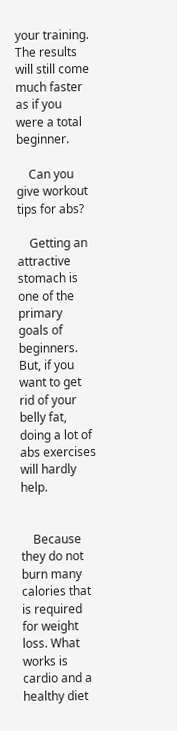your training. The results will still come much faster as if you were a total beginner.

    Can you give workout tips for abs?

    Getting an attractive stomach is one of the primary goals of beginners. But, if you want to get rid of your belly fat, doing a lot of abs exercises will hardly help.


    Because they do not burn many calories that is required for weight loss. What works is cardio and a healthy diet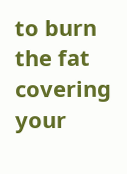to burn the fat covering your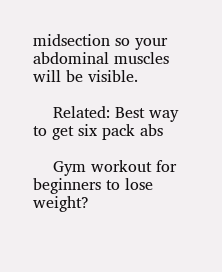midsection so your abdominal muscles will be visible.

    Related: Best way to get six pack abs

    Gym workout for beginners to lose weight?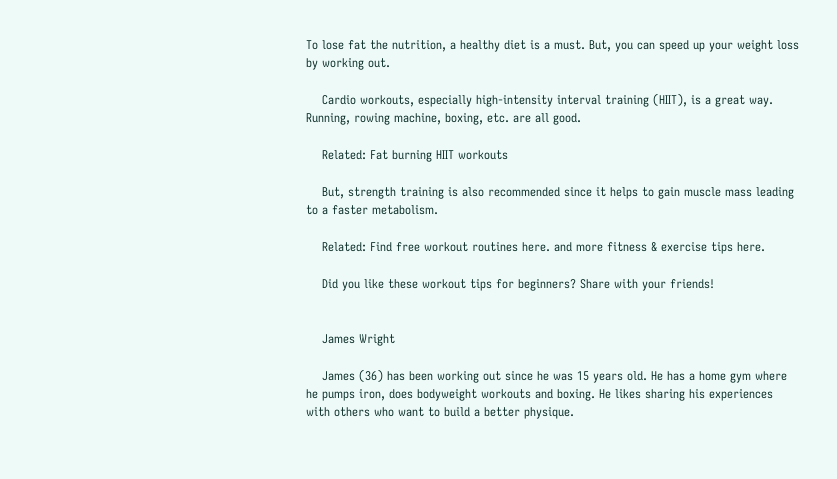To lose fat the nutrition, a healthy diet is a must. But, you can speed up your weight loss by working out.

    Cardio workouts, especially high-intensity interval training (HIIT), is a great way. Running, rowing machine, boxing, etc. are all good.

    Related: Fat burning HIIT workouts

    But, strength training is also recommended since it helps to gain muscle mass leading to a faster metabolism.

    Related: Find free workout routines here. and more fitness & exercise tips here.

    Did you like these workout tips for beginners? Share with your friends!


    James Wright

    James (36) has been working out since he was 15 years old. He has a home gym where he pumps iron, does bodyweight workouts and boxing. He likes sharing his experiences with others who want to build a better physique.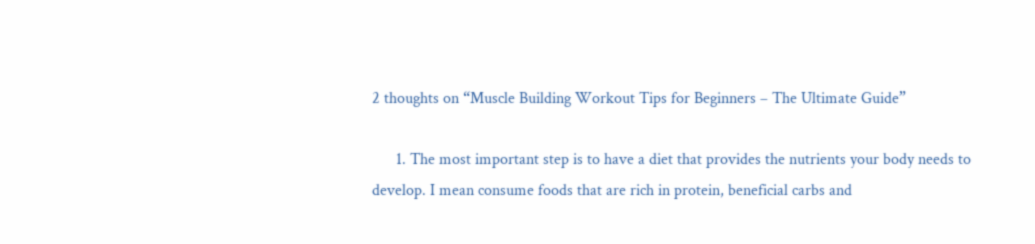2 thoughts on “Muscle Building Workout Tips for Beginners – The Ultimate Guide”

      1. The most important step is to have a diet that provides the nutrients your body needs to develop. I mean consume foods that are rich in protein, beneficial carbs and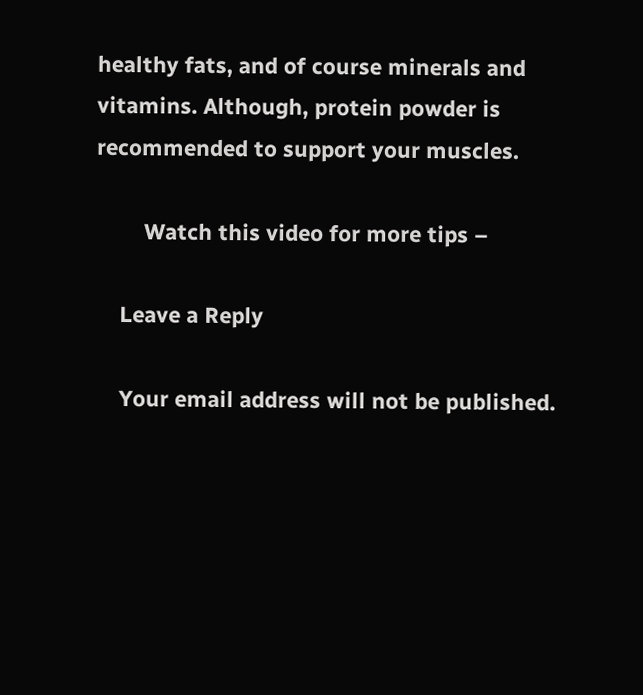healthy fats, and of course minerals and vitamins. Although, protein powder is recommended to support your muscles.

        Watch this video for more tips –

    Leave a Reply

    Your email address will not be published.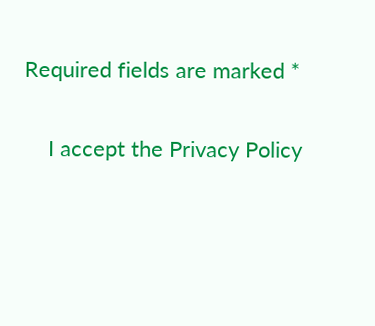Required fields are marked *

    I accept the Privacy Policy